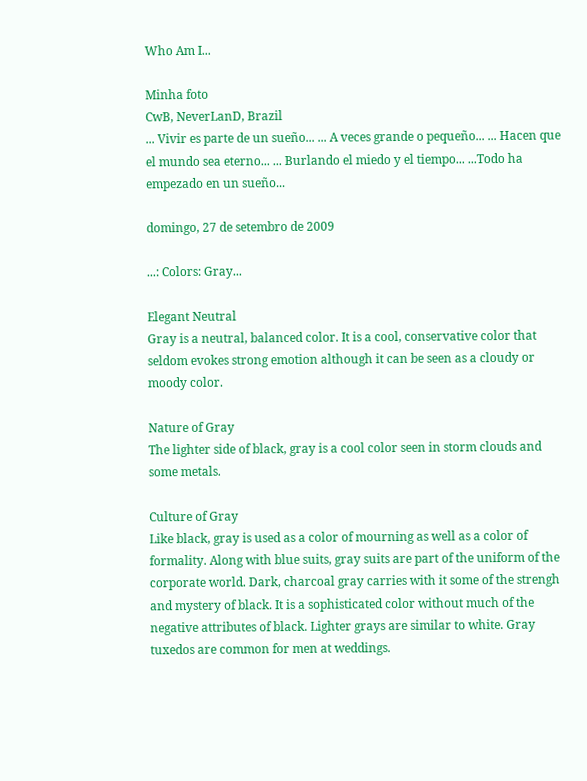Who Am I...

Minha foto
CwB, NeverLanD, Brazil
... Vivir es parte de un sueño... ... A veces grande o pequeño... ... Hacen que el mundo sea eterno... ... Burlando el miedo y el tiempo... ...Todo ha empezado en un sueño...

domingo, 27 de setembro de 2009

...: Colors: Gray...

Elegant Neutral
Gray is a neutral, balanced color. It is a cool, conservative color that seldom evokes strong emotion although it can be seen as a cloudy or moody color.

Nature of Gray
The lighter side of black, gray is a cool color seen in storm clouds and some metals.

Culture of Gray
Like black, gray is used as a color of mourning as well as a color of formality. Along with blue suits, gray suits are part of the uniform of the corporate world. Dark, charcoal gray carries with it some of the strengh and mystery of black. It is a sophisticated color without much of the negative attributes of black. Lighter grays are similar to white. Gray tuxedos are common for men at weddings.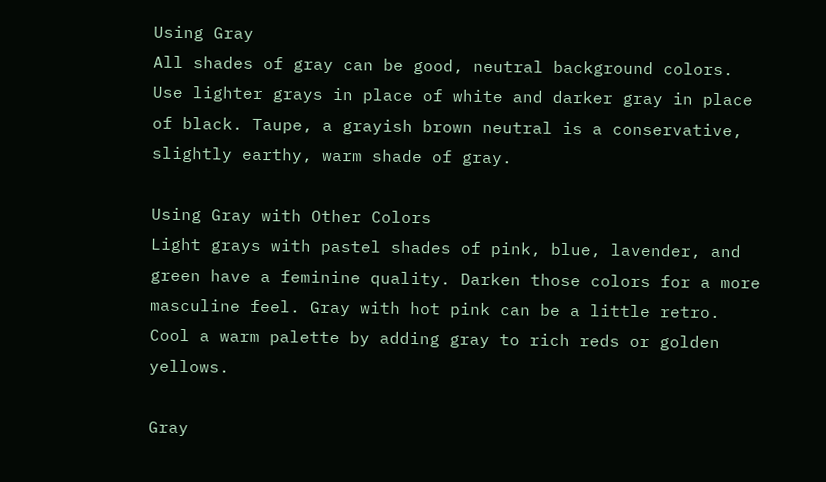Using Gray
All shades of gray can be good, neutral background colors. Use lighter grays in place of white and darker gray in place of black. Taupe, a grayish brown neutral is a conservative, slightly earthy, warm shade of gray.

Using Gray with Other Colors
Light grays with pastel shades of pink, blue, lavender, and green have a feminine quality. Darken those colors for a more masculine feel. Gray with hot pink can be a little retro. Cool a warm palette by adding gray to rich reds or golden yellows.

Gray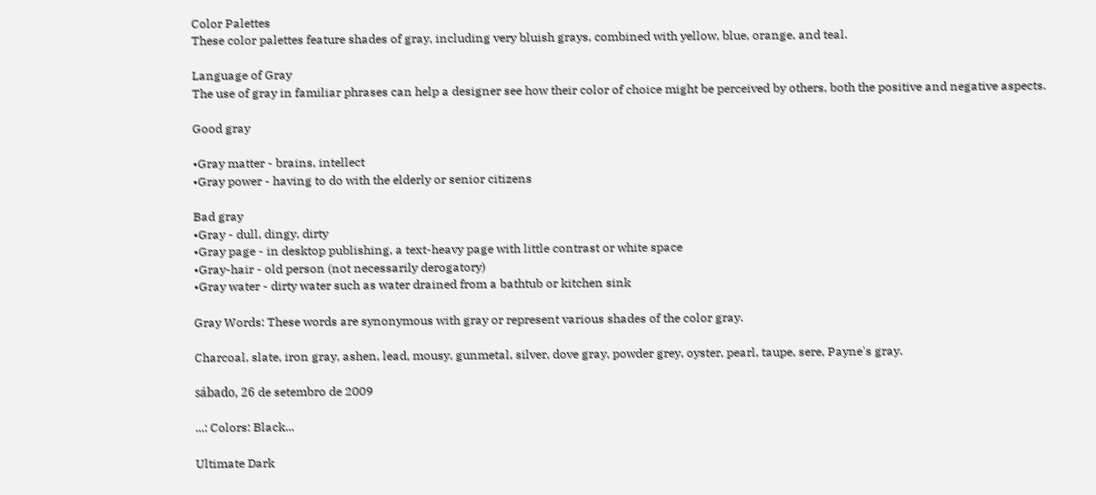Color Palettes
These color palettes feature shades of gray, including very bluish grays, combined with yellow, blue, orange, and teal.

Language of Gray
The use of gray in familiar phrases can help a designer see how their color of choice might be perceived by others, both the positive and negative aspects.

Good gray

•Gray matter - brains, intellect
•Gray power - having to do with the elderly or senior citizens

Bad gray
•Gray - dull, dingy, dirty
•Gray page - in desktop publishing, a text-heavy page with little contrast or white space
•Gray-hair - old person (not necessarily derogatory)
•Gray water - dirty water such as water drained from a bathtub or kitchen sink

Gray Words: These words are synonymous with gray or represent various shades of the color gray.

Charcoal, slate, iron gray, ashen, lead, mousy, gunmetal, silver, dove gray, powder grey, oyster, pearl, taupe, sere, Payne's gray.

sábado, 26 de setembro de 2009

...: Colors: Black...

Ultimate Dark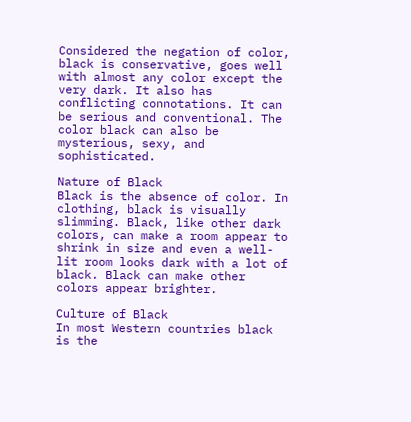Considered the negation of color, black is conservative, goes well with almost any color except the very dark. It also has conflicting connotations. It can be serious and conventional. The color black can also be mysterious, sexy, and sophisticated.

Nature of Black
Black is the absence of color. In clothing, black is visually slimming. Black, like other dark colors, can make a room appear to shrink in size and even a well-lit room looks dark with a lot of black. Black can make other colors appear brighter.

Culture of Black
In most Western countries black is the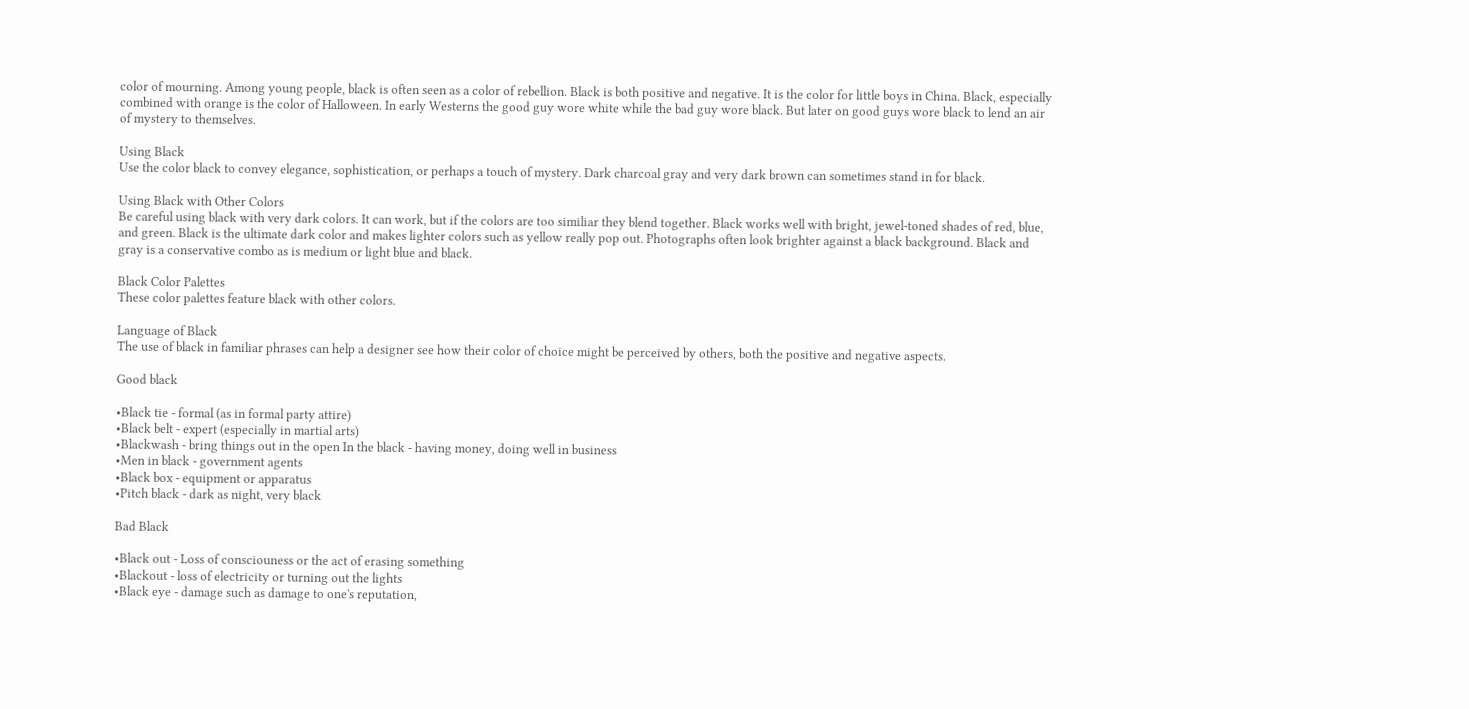color of mourning. Among young people, black is often seen as a color of rebellion. Black is both positive and negative. It is the color for little boys in China. Black, especially combined with orange is the color of Halloween. In early Westerns the good guy wore white while the bad guy wore black. But later on good guys wore black to lend an air of mystery to themselves.

Using Black
Use the color black to convey elegance, sophistication, or perhaps a touch of mystery. Dark charcoal gray and very dark brown can sometimes stand in for black.

Using Black with Other Colors
Be careful using black with very dark colors. It can work, but if the colors are too similiar they blend together. Black works well with bright, jewel-toned shades of red, blue, and green. Black is the ultimate dark color and makes lighter colors such as yellow really pop out. Photographs often look brighter against a black background. Black and gray is a conservative combo as is medium or light blue and black.

Black Color Palettes
These color palettes feature black with other colors.

Language of Black
The use of black in familiar phrases can help a designer see how their color of choice might be perceived by others, both the positive and negative aspects.

Good black

•Black tie - formal (as in formal party attire)
•Black belt - expert (especially in martial arts)
•Blackwash - bring things out in the open In the black - having money, doing well in business
•Men in black - government agents
•Black box - equipment or apparatus
•Pitch black - dark as night, very black

Bad Black

•Black out - Loss of consciouness or the act of erasing something
•Blackout - loss of electricity or turning out the lights
•Black eye - damage such as damage to one's reputation,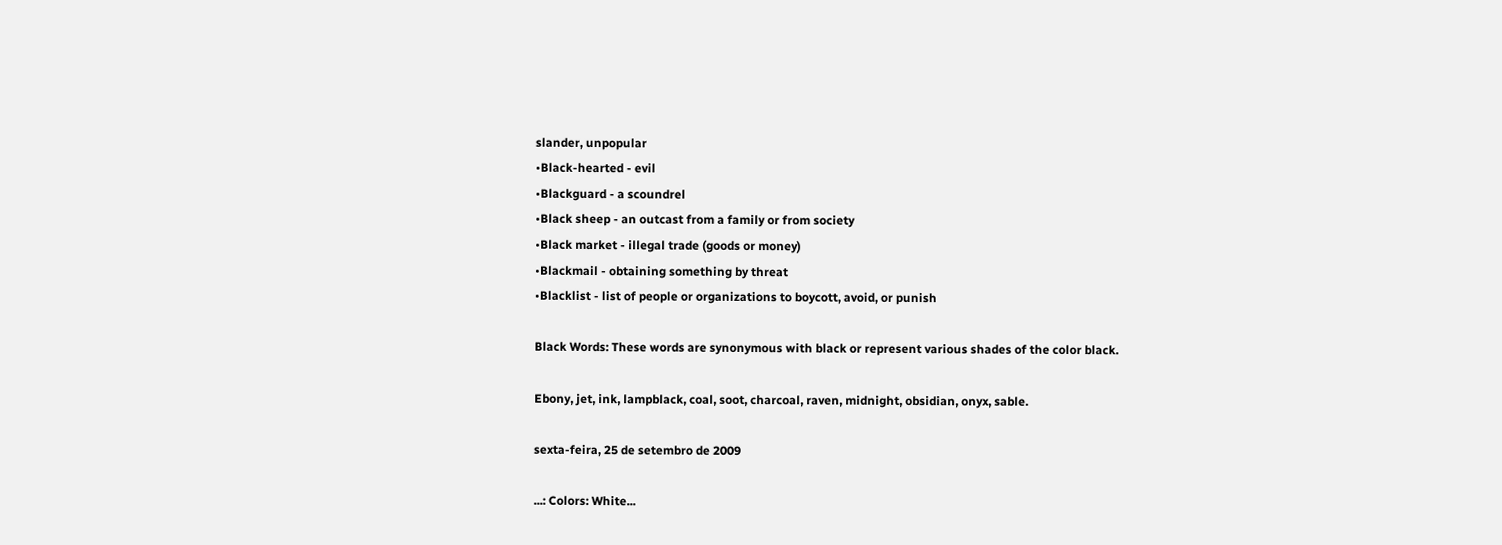slander, unpopular
•Black-hearted - evil
•Blackguard - a scoundrel
•Black sheep - an outcast from a family or from society
•Black market - illegal trade (goods or money)
•Blackmail - obtaining something by threat
•Blacklist - list of people or organizations to boycott, avoid, or punish

Black Words: These words are synonymous with black or represent various shades of the color black.

Ebony, jet, ink, lampblack, coal, soot, charcoal, raven, midnight, obsidian, onyx, sable.

sexta-feira, 25 de setembro de 2009

...: Colors: White...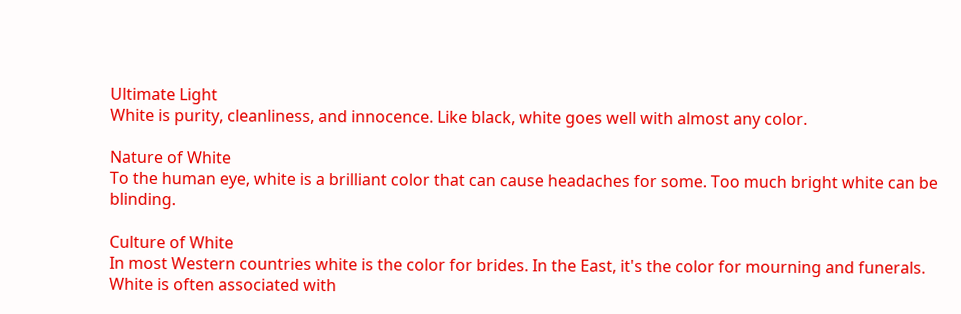Ultimate Light
White is purity, cleanliness, and innocence. Like black, white goes well with almost any color.

Nature of White
To the human eye, white is a brilliant color that can cause headaches for some. Too much bright white can be blinding.

Culture of White
In most Western countries white is the color for brides. In the East, it's the color for mourning and funerals. White is often associated with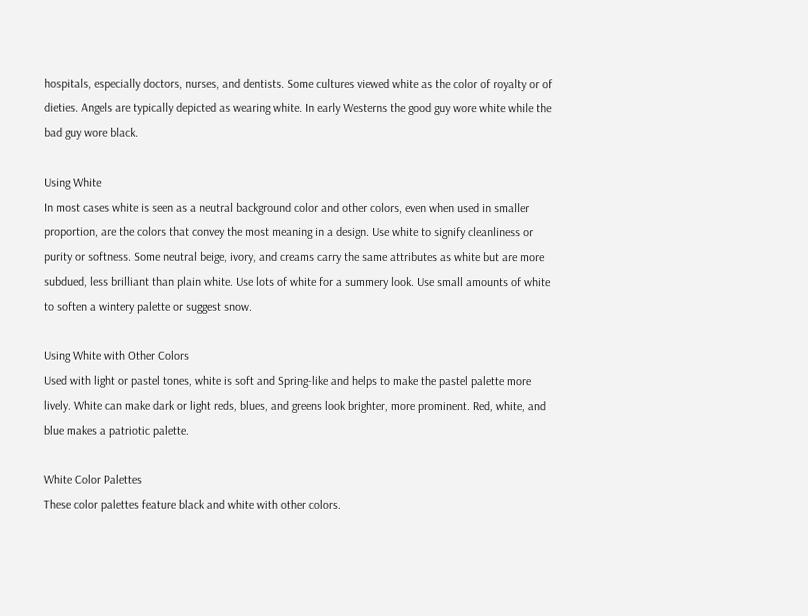hospitals, especially doctors, nurses, and dentists. Some cultures viewed white as the color of royalty or of dieties. Angels are typically depicted as wearing white. In early Westerns the good guy wore white while the bad guy wore black.

Using White
In most cases white is seen as a neutral background color and other colors, even when used in smaller proportion, are the colors that convey the most meaning in a design. Use white to signify cleanliness or purity or softness. Some neutral beige, ivory, and creams carry the same attributes as white but are more subdued, less brilliant than plain white. Use lots of white for a summery look. Use small amounts of white to soften a wintery palette or suggest snow.

Using White with Other Colors
Used with light or pastel tones, white is soft and Spring-like and helps to make the pastel palette more lively. White can make dark or light reds, blues, and greens look brighter, more prominent. Red, white, and blue makes a patriotic palette.

White Color Palettes
These color palettes feature black and white with other colors.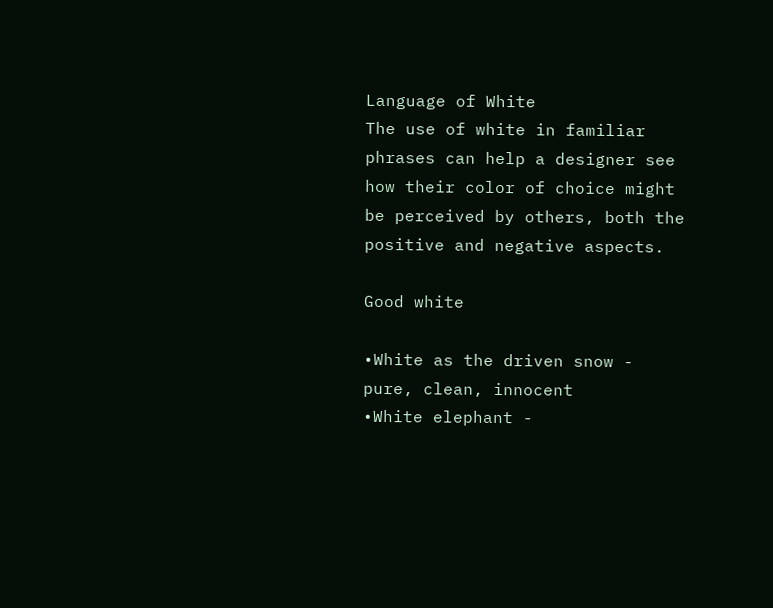Language of White
The use of white in familiar phrases can help a designer see how their color of choice might be perceived by others, both the positive and negative aspects.

Good white

•White as the driven snow - pure, clean, innocent
•White elephant -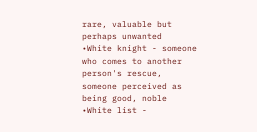rare, valuable but perhaps unwanted
•White knight - someone who comes to another person's rescue, someone perceived as being good, noble
•White list -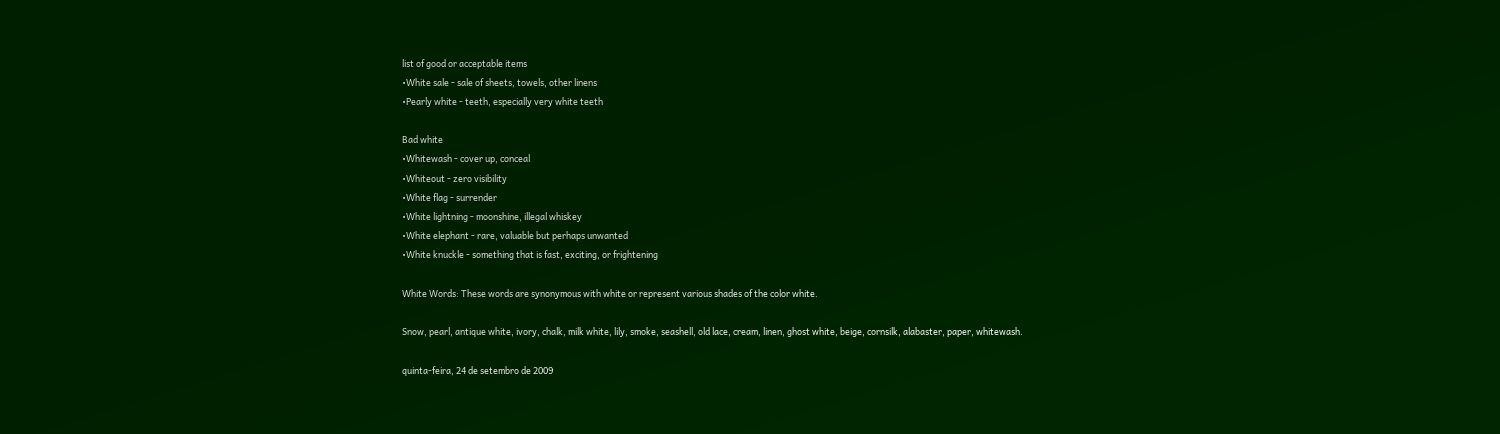list of good or acceptable items
•White sale - sale of sheets, towels, other linens
•Pearly white - teeth, especially very white teeth

Bad white
•Whitewash - cover up, conceal
•Whiteout - zero visibility
•White flag - surrender
•White lightning - moonshine, illegal whiskey
•White elephant - rare, valuable but perhaps unwanted
•White knuckle - something that is fast, exciting, or frightening

White Words: These words are synonymous with white or represent various shades of the color white.

Snow, pearl, antique white, ivory, chalk, milk white, lily, smoke, seashell, old lace, cream, linen, ghost white, beige, cornsilk, alabaster, paper, whitewash.

quinta-feira, 24 de setembro de 2009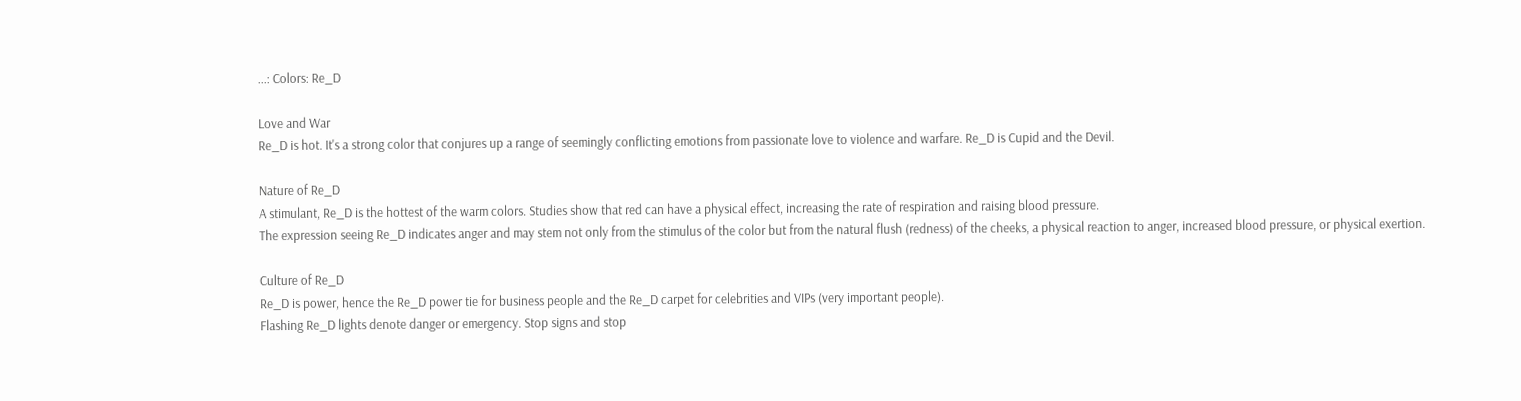...: Colors: Re_D

Love and War
Re_D is hot. It's a strong color that conjures up a range of seemingly conflicting emotions from passionate love to violence and warfare. Re_D is Cupid and the Devil.

Nature of Re_D
A stimulant, Re_D is the hottest of the warm colors. Studies show that red can have a physical effect, increasing the rate of respiration and raising blood pressure.
The expression seeing Re_D indicates anger and may stem not only from the stimulus of the color but from the natural flush (redness) of the cheeks, a physical reaction to anger, increased blood pressure, or physical exertion.

Culture of Re_D
Re_D is power, hence the Re_D power tie for business people and the Re_D carpet for celebrities and VIPs (very important people).
Flashing Re_D lights denote danger or emergency. Stop signs and stop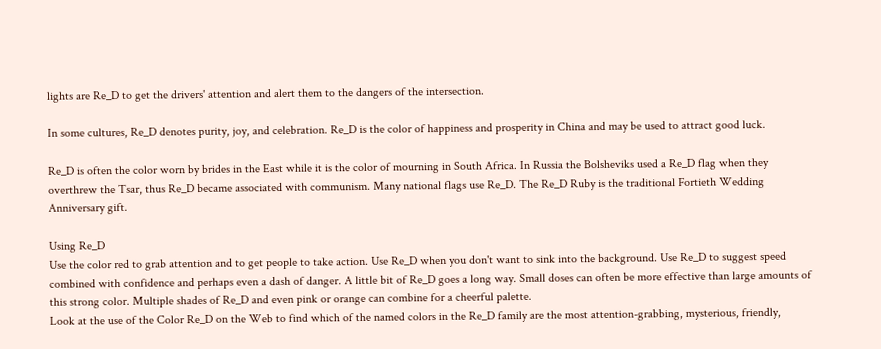lights are Re_D to get the drivers' attention and alert them to the dangers of the intersection.

In some cultures, Re_D denotes purity, joy, and celebration. Re_D is the color of happiness and prosperity in China and may be used to attract good luck.

Re_D is often the color worn by brides in the East while it is the color of mourning in South Africa. In Russia the Bolsheviks used a Re_D flag when they overthrew the Tsar, thus Re_D became associated with communism. Many national flags use Re_D. The Re_D Ruby is the traditional Fortieth Wedding Anniversary gift.

Using Re_D
Use the color red to grab attention and to get people to take action. Use Re_D when you don't want to sink into the background. Use Re_D to suggest speed combined with confidence and perhaps even a dash of danger. A little bit of Re_D goes a long way. Small doses can often be more effective than large amounts of this strong color. Multiple shades of Re_D and even pink or orange can combine for a cheerful palette.
Look at the use of the Color Re_D on the Web to find which of the named colors in the Re_D family are the most attention-grabbing, mysterious, friendly,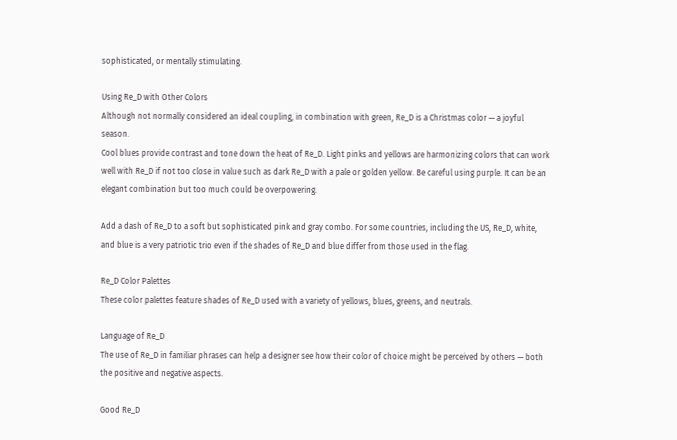sophisticated, or mentally stimulating.

Using Re_D with Other Colors
Although not normally considered an ideal coupling, in combination with green, Re_D is a Christmas color — a joyful season.
Cool blues provide contrast and tone down the heat of Re_D. Light pinks and yellows are harmonizing colors that can work well with Re_D if not too close in value such as dark Re_D with a pale or golden yellow. Be careful using purple. It can be an elegant combination but too much could be overpowering.

Add a dash of Re_D to a soft but sophisticated pink and gray combo. For some countries, including the US, Re_D, white, and blue is a very patriotic trio even if the shades of Re_D and blue differ from those used in the flag.

Re_D Color Palettes
These color palettes feature shades of Re_D used with a variety of yellows, blues, greens, and neutrals.

Language of Re_D
The use of Re_D in familiar phrases can help a designer see how their color of choice might be perceived by others — both the positive and negative aspects.

Good Re_D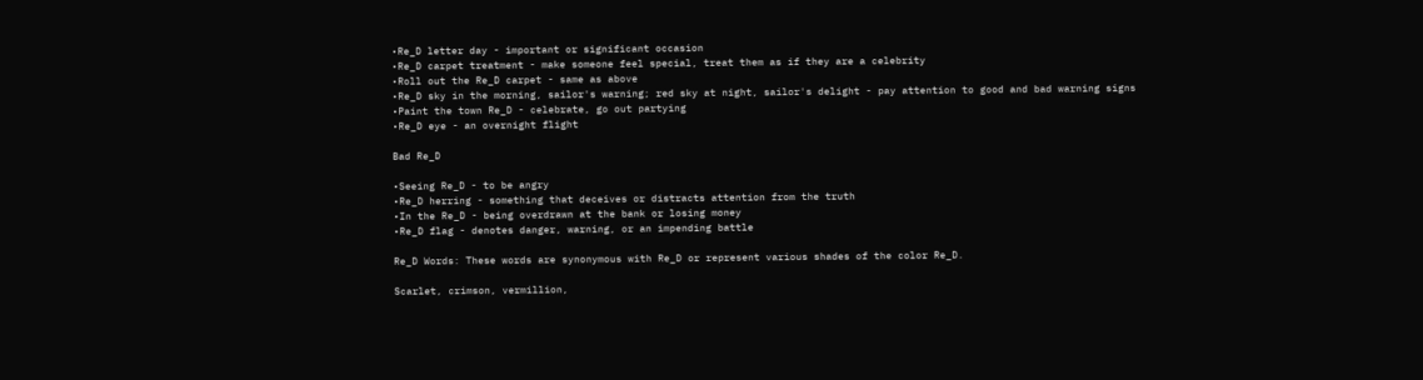•Re_D letter day - important or significant occasion
•Re_D carpet treatment - make someone feel special, treat them as if they are a celebrity
•Roll out the Re_D carpet - same as above
•Re_D sky in the morning, sailor's warning; red sky at night, sailor's delight - pay attention to good and bad warning signs
•Paint the town Re_D - celebrate, go out partying
•Re_D eye - an overnight flight

Bad Re_D

•Seeing Re_D - to be angry
•Re_D herring - something that deceives or distracts attention from the truth
•In the Re_D - being overdrawn at the bank or losing money
•Re_D flag - denotes danger, warning, or an impending battle

Re_D Words: These words are synonymous with Re_D or represent various shades of the color Re_D.

Scarlet, crimson, vermillion,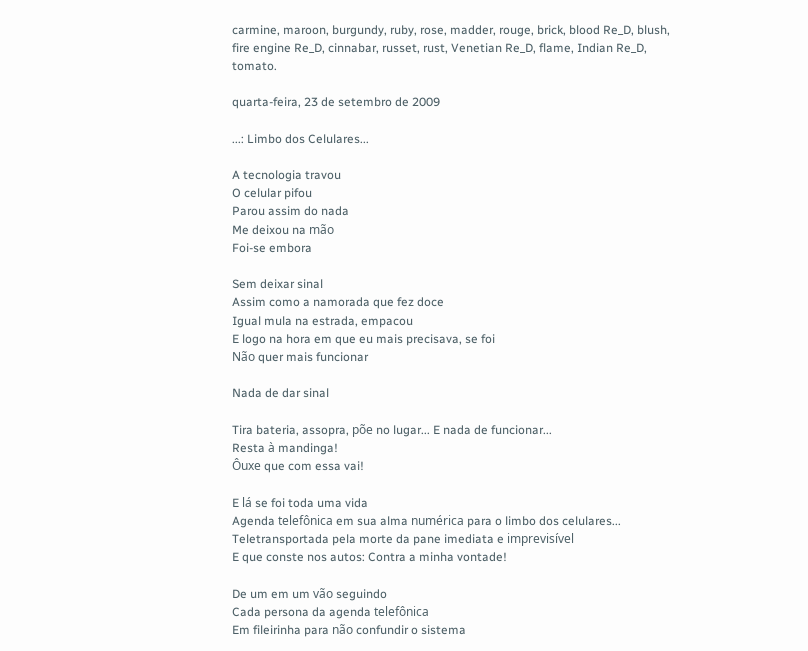carmine, maroon, burgundy, ruby, rose, madder, rouge, brick, blood Re_D, blush, fire engine Re_D, cinnabar, russet, rust, Venetian Re_D, flame, Indian Re_D, tomato.

quarta-feira, 23 de setembro de 2009

...: Limbo dos Celulares...

A tecnologia travou
O celular pifou
Parou assim do nada
Me deixou na mão
Foi-se embora

Sem deixar sinal
Assim como a namorada que fez doce
Igual mula na estrada, empacou
E logo na hora em que eu mais precisava, se foi
Não quer mais funcionar

Nada de dar sinal

Tira bateria, assopra, põe no lugar... E nada de funcionar...
Resta à mandinga!
Ôuxe que com essa vai!

E lá se foi toda uma vida
Agenda telefônica em sua alma numérica para o limbo dos celulares...
Teletransportada pela morte da pane imediata e imprevisível
E que conste nos autos: Contra a minha vontade!

De um em um vão seguindo
Cada persona da agenda telefônica
Em fileirinha para não confundir o sistema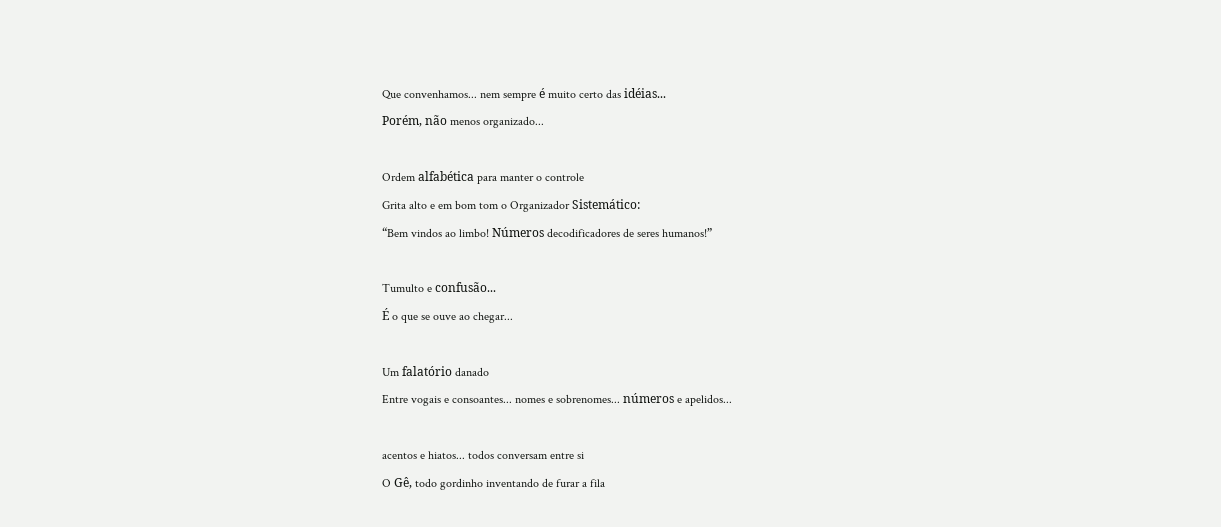Que convenhamos... nem sempre é muito certo das idéias...
Porém, não menos organizado...

Ordem alfabética para manter o controle
Grita alto e em bom tom o Organizador Sistemático:
“Bem vindos ao limbo! Números decodificadores de seres humanos!”

Tumulto e confusão...
É o que se ouve ao chegar...

Um falatório danado
Entre vogais e consoantes... nomes e sobrenomes... números e apelidos...

acentos e hiatos... todos conversam entre si
O Gê, todo gordinho inventando de furar a fila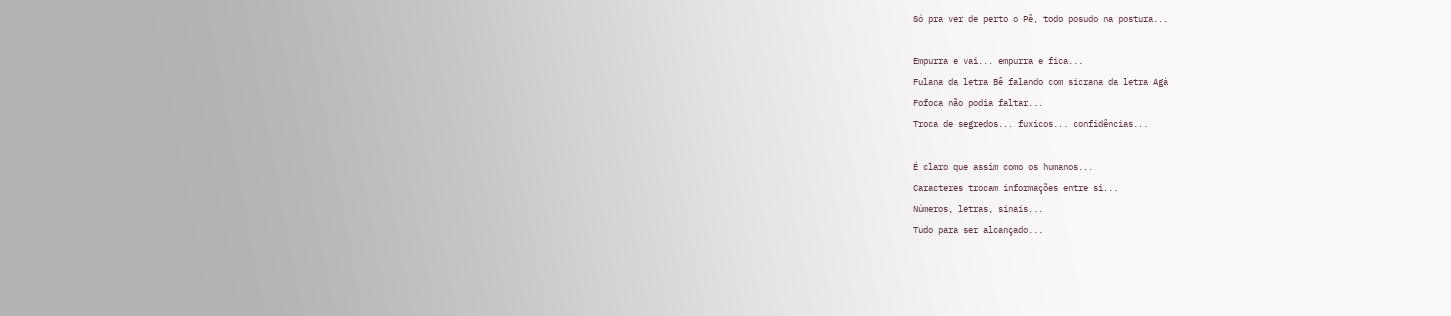Só pra ver de perto o Pê, todo posudo na postura...

Empurra e vai... empurra e fica...
Fulana da letra Bê falando com sicrana da letra Agá
Fofoca não podia faltar...
Troca de segredos... fuxicos... confidências...

É claro que assim como os humanos...
Caracteres trocam informações entre si...
Números, letras, sinais...
Tudo para ser alcançado...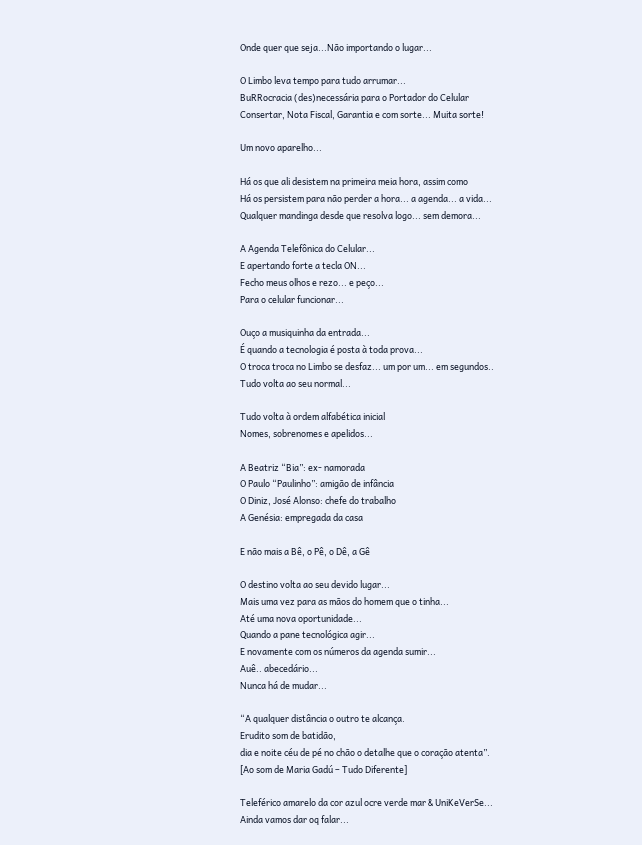Onde quer que seja...Não importando o lugar...

O Limbo leva tempo para tudo arrumar...
BuRRocracia (des)necessária para o Portador do Celular
Consertar, Nota Fiscal, Garantia e com sorte... Muita sorte!

Um novo aparelho...

Há os que ali desistem na primeira meia hora, assim como
Há os persistem para não perder a hora... a agenda... a vida...
Qualquer mandinga desde que resolva logo... sem demora...

A Agenda Telefônica do Celular...
E apertando forte a tecla ON...
Fecho meus olhos e rezo... e peço...
Para o celular funcionar...

Ouço a musiquinha da entrada...
É quando a tecnologia é posta à toda prova...
O troca troca no Limbo se desfaz... um por um... em segundos..
Tudo volta ao seu normal...

Tudo volta à ordem alfabética inicial
Nomes, sobrenomes e apelidos...

A Beatriz “Bia”: ex- namorada
O Paulo “Paulinho”: amigão de infância
O Diniz, José Alonso: chefe do trabalho
A Genésia: empregada da casa

E não mais a Bê, o Pê, o Dê, a Gê

O destino volta ao seu devido lugar...
Mais uma vez para as mãos do homem que o tinha...
Até uma nova oportunidade...
Quando a pane tecnológica agir...
E novamente com os números da agenda sumir...
Auê.. abecedário...
Nunca há de mudar...

“A qualquer distância o outro te alcança.
Erudito som de batidão,
dia e noite céu de pé no chão o detalhe que o coração atenta”.
[Ao som de Maria Gadú – Tudo Diferente]

Teleférico amarelo da cor azul ocre verde mar & UniKeVerSe...
Ainda vamos dar oq falar...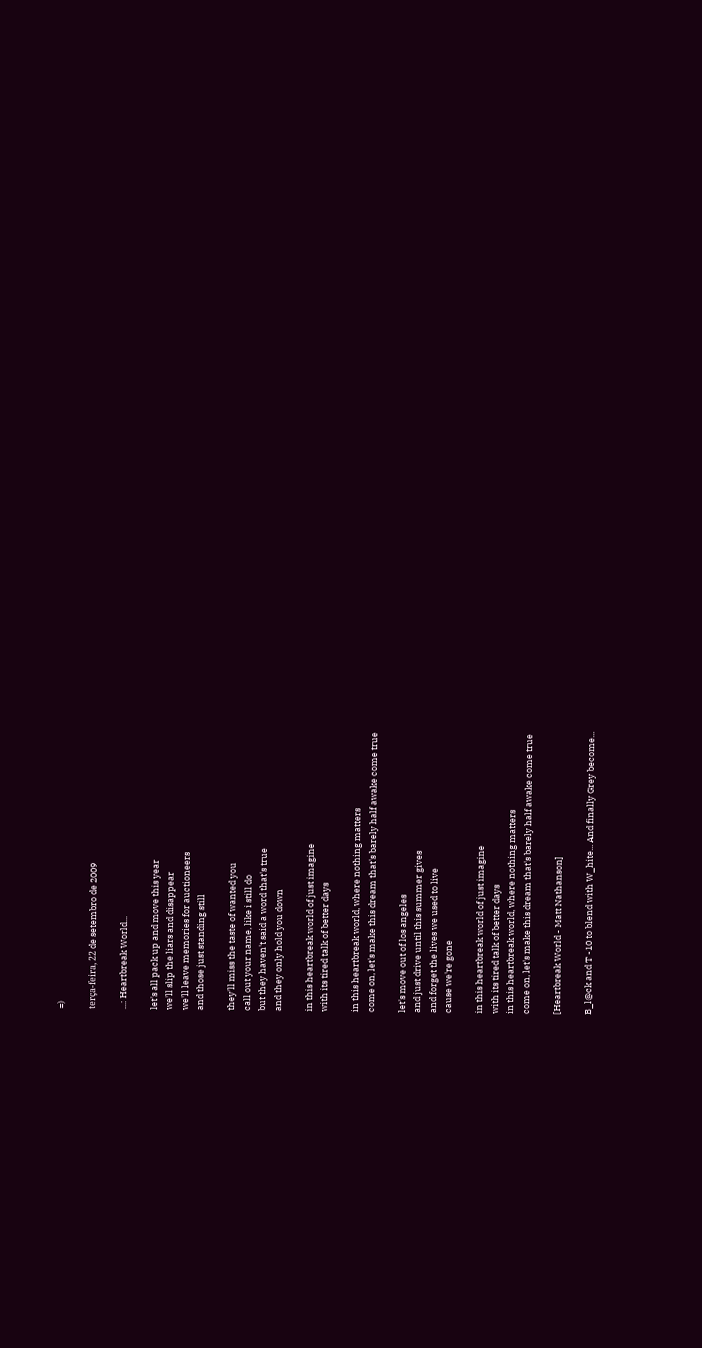=)

terça-feira, 22 de setembro de 2009

...: Heartbreak World...

let's all pack up and move this year
we'll slip the liars and disappear
we'll leave memories for auctioneers
and those just standing still

they'll miss the taste of wanted you
call out your name, like i still do
but they haven't said a word that's true
and they only hold you down

in this heartbreak world of just imagine
with its tired talk of better days

in this heartbreak world, where nothing matters
come on, let's make this dream that's barely half awake come true

let's move out of los angeles
and just drive until this summer gives
and forget the lives we used to live
cause we're gone

in this heartbreak world of just imagine
with its tired talk of better days
in this heartbreak world, where nothing matters
come on, let's make this dream that's barely half awake come true

[Heartbreak World - Matt Nathanson]

B_l@ck and T -10 to blend with W_hite... And finally Grey become...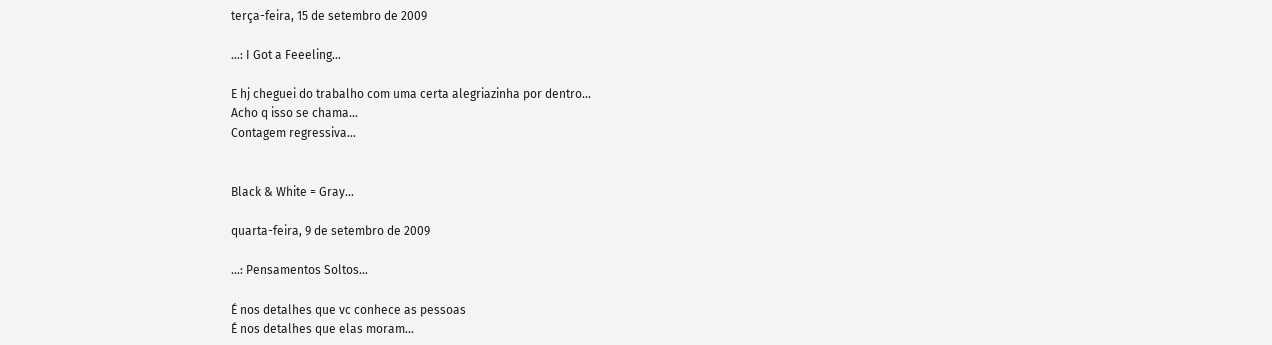terça-feira, 15 de setembro de 2009

...: I Got a Feeeling...

E hj cheguei do trabalho com uma certa alegriazinha por dentro...
Acho q isso se chama...
Contagem regressiva...


Black & White = Gray...

quarta-feira, 9 de setembro de 2009

...: Pensamentos Soltos...

É nos detalhes que vc conhece as pessoas
É nos detalhes que elas moram...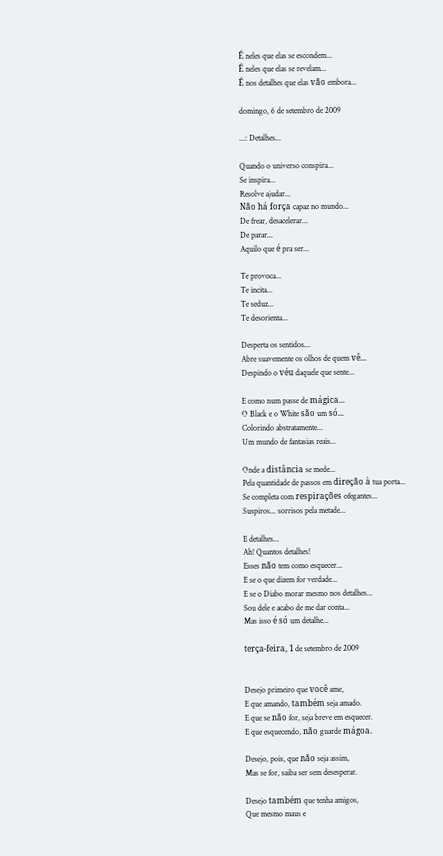É neles que elas se escondem...
É neles que elas se revelam...
É nos detalhes que elas vão embora...

domingo, 6 de setembro de 2009

...: Detalhes...

Quando o universo conspira...
Se inspira...
Resolve ajudar...
Não há força capaz no mundo...
De frear, desacelerar...
De parar...
Aquilo que é pra ser...

Te provoca...
Te incita...
Te seduz...
Te desorienta...

Desperta os sentidos...
Abre suavemente os olhos de quem vê...
Despindo o véu daquele que sente...

E como num passe de mágica...
O Black e o White são um só...
Colorindo abstratamente...
Um mundo de fantasias reais...

Onde a distância se mede...
Pela quantidade de passos em direção à tua porta...
Se completa com respirações ofegantes...
Suspiros... sorrisos pela metade...

E detalhes...
Ah! Quantos detalhes!
Esses não tem como esquecer...
E se o que dizem for verdade...
E se o Diabo morar mesmo nos detalhes...
Sou dele e acabo de me dar conta...
Mas isso é só um detalhe...

terça-feira, 1 de setembro de 2009


Desejo primeiro que você ame,
E que amando, também seja amado.
E que se não for, seja breve em esquecer.
E que esquecendo, não guarde mágoa.

Desejo, pois, que não seja assim,
Mas se for, saiba ser sem desesperar.

Desejo também que tenha amigos,
Que mesmo maus e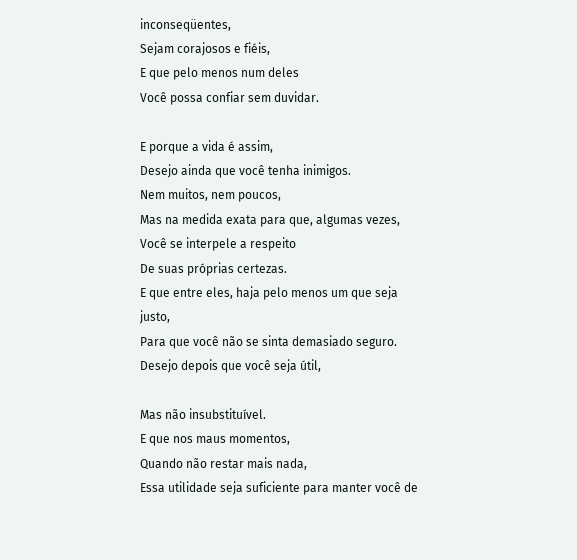inconseqüentes,
Sejam corajosos e fiéis,
E que pelo menos num deles
Você possa confiar sem duvidar.

E porque a vida é assim,
Desejo ainda que você tenha inimigos.
Nem muitos, nem poucos,
Mas na medida exata para que, algumas vezes,
Você se interpele a respeito
De suas próprias certezas.
E que entre eles, haja pelo menos um que seja justo,
Para que você não se sinta demasiado seguro.
Desejo depois que você seja útil,

Mas não insubstituível.
E que nos maus momentos,
Quando não restar mais nada,
Essa utilidade seja suficiente para manter você de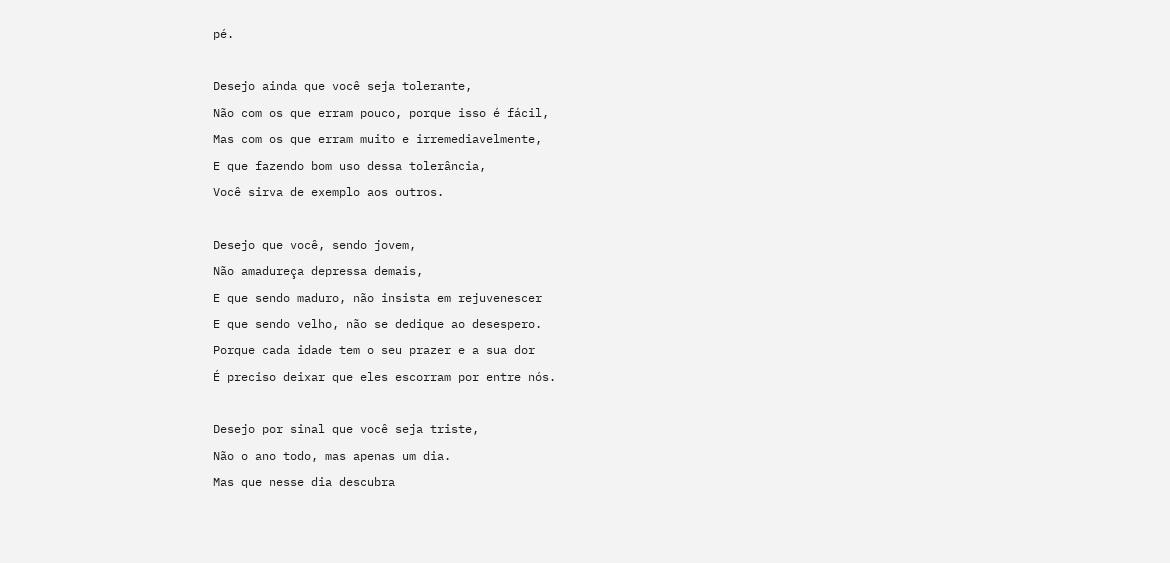pé.

Desejo ainda que você seja tolerante,
Não com os que erram pouco, porque isso é fácil,
Mas com os que erram muito e irremediavelmente,
E que fazendo bom uso dessa tolerância,
Você sirva de exemplo aos outros.

Desejo que você, sendo jovem,
Não amadureça depressa demais,
E que sendo maduro, não insista em rejuvenescer
E que sendo velho, não se dedique ao desespero.
Porque cada idade tem o seu prazer e a sua dor
É preciso deixar que eles escorram por entre nós.

Desejo por sinal que você seja triste,
Não o ano todo, mas apenas um dia.
Mas que nesse dia descubra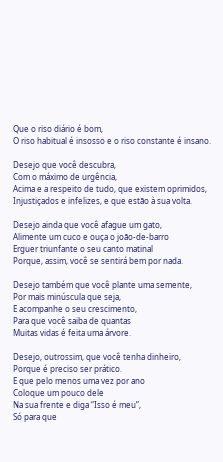Que o riso diário é bom,
O riso habitual é insosso e o riso constante é insano.

Desejo que você descubra,
Com o máximo de urgência,
Acima e a respeito de tudo, que existem oprimidos,
Injustiçados e infelizes, e que estão à sua volta.

Desejo ainda que você afague um gato,
Alimente um cuco e ouça o joão-de-barro
Erguer triunfante o seu canto matinal
Porque, assim, você se sentirá bem por nada.

Desejo também que você plante uma semente,
Por mais minúscula que seja,
E acompanhe o seu crescimento,
Para que você saiba de quantas
Muitas vidas é feita uma árvore.

Desejo, outrossim, que você tenha dinheiro,
Porque é preciso ser prático.
E que pelo menos uma vez por ano
Coloque um pouco dele
Na sua frente e diga “Isso é meu”,
Só para que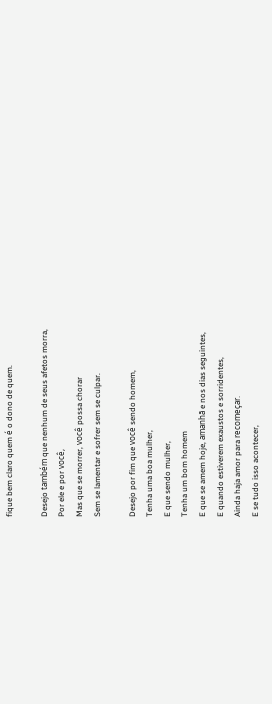fique bem claro quem é o dono de quem.

Desejo também que nenhum de seus afetos morra,
Por ele e por você,
Mas que se morrer, você possa chorar
Sem se lamentar e sofrer sem se culpar.

Desejo por fim que você sendo homem,
Tenha uma boa mulher,
E que sendo mulher,
Tenha um bom homem
E que se amem hoje, amanhã e nos dias seguintes,
E quando estiverem exaustos e sorridentes,
Ainda haja amor para recomeçar.
E se tudo isso acontecer,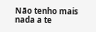Não tenho mais nada a te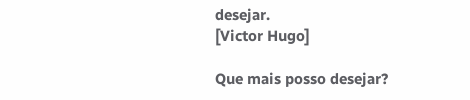desejar.
[Victor Hugo]

Que mais posso desejar?